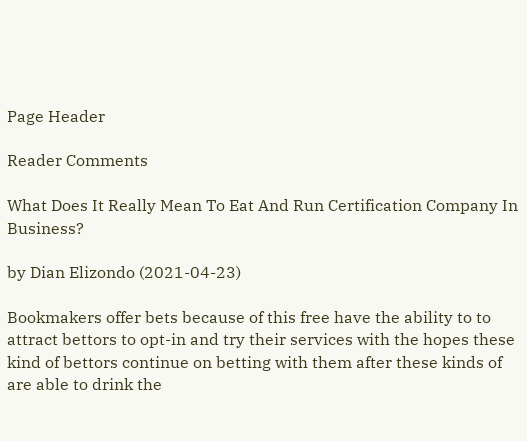Page Header

Reader Comments

What Does It Really Mean To Eat And Run Certification Company In Business?

by Dian Elizondo (2021-04-23)

Bookmakers offer bets because of this free have the ability to to attract bettors to opt-in and try their services with the hopes these kind of bettors continue on betting with them after these kinds of are able to drink the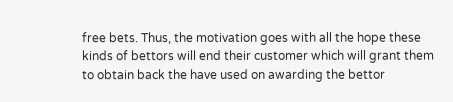free bets. Thus, the motivation goes with all the hope these kinds of bettors will end their customer which will grant them to obtain back the have used on awarding the bettor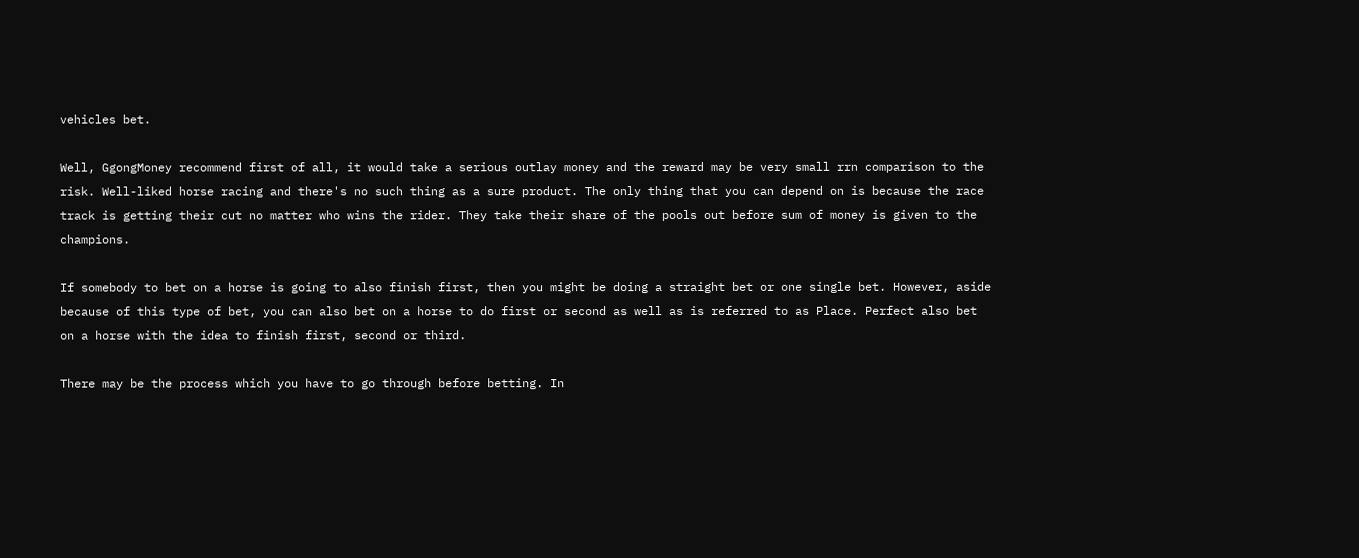vehicles bet.

Well, GgongMoney recommend first of all, it would take a serious outlay money and the reward may be very small rrn comparison to the risk. Well-liked horse racing and there's no such thing as a sure product. The only thing that you can depend on is because the race track is getting their cut no matter who wins the rider. They take their share of the pools out before sum of money is given to the champions.

If somebody to bet on a horse is going to also finish first, then you might be doing a straight bet or one single bet. However, aside because of this type of bet, you can also bet on a horse to do first or second as well as is referred to as Place. Perfect also bet on a horse with the idea to finish first, second or third.

There may be the process which you have to go through before betting. In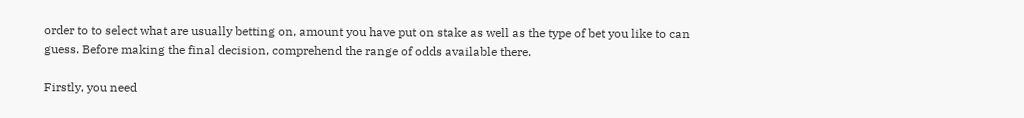order to to select what are usually betting on, amount you have put on stake as well as the type of bet you like to can guess. Before making the final decision, comprehend the range of odds available there.

Firstly, you need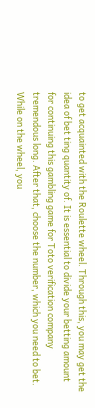to get acquainted with the Roulette wheel. Through this, you may get the idea of bet ting quantity of. It is essential to divide your betting amount for continuing this gambling game for Toto verification company tremendous long. After that, choose the number, which you need to bet. While on the wheel, you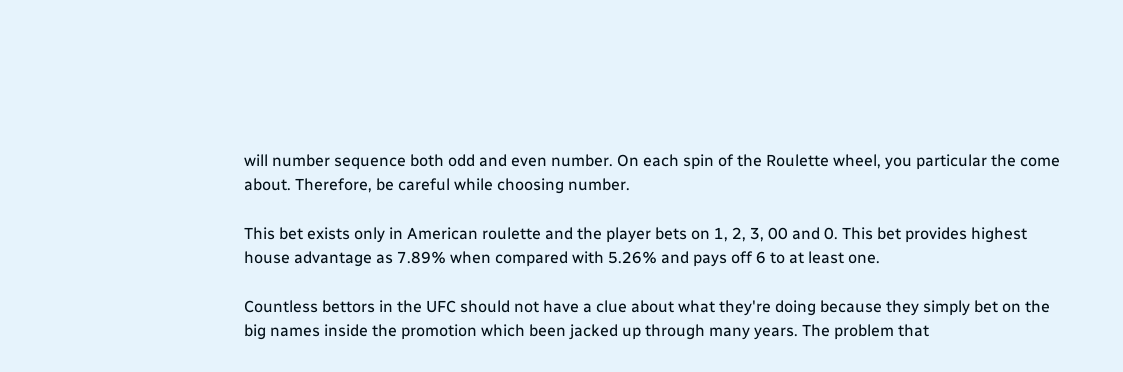will number sequence both odd and even number. On each spin of the Roulette wheel, you particular the come about. Therefore, be careful while choosing number.

This bet exists only in American roulette and the player bets on 1, 2, 3, 00 and 0. This bet provides highest house advantage as 7.89% when compared with 5.26% and pays off 6 to at least one.

Countless bettors in the UFC should not have a clue about what they're doing because they simply bet on the big names inside the promotion which been jacked up through many years. The problem that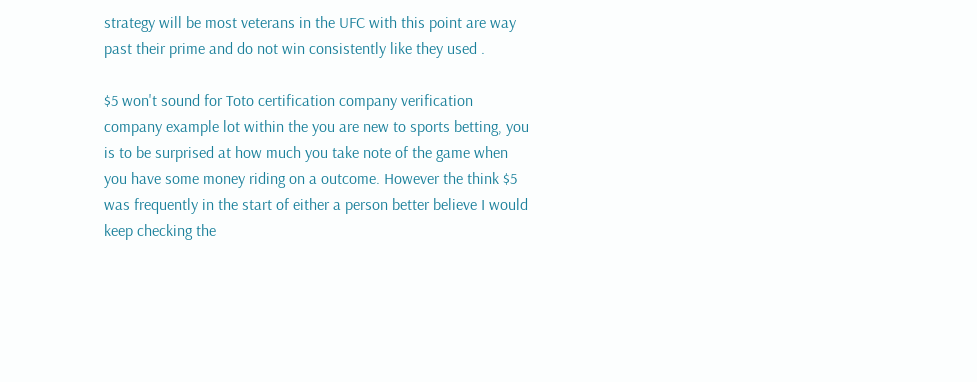strategy will be most veterans in the UFC with this point are way past their prime and do not win consistently like they used .

$5 won't sound for Toto certification company verification company example lot within the you are new to sports betting, you is to be surprised at how much you take note of the game when you have some money riding on a outcome. However the think $5 was frequently in the start of either a person better believe I would keep checking the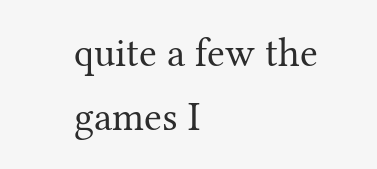quite a few the games I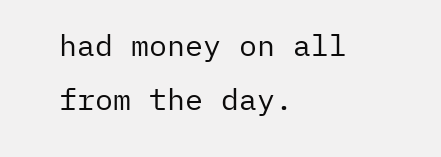had money on all from the day.